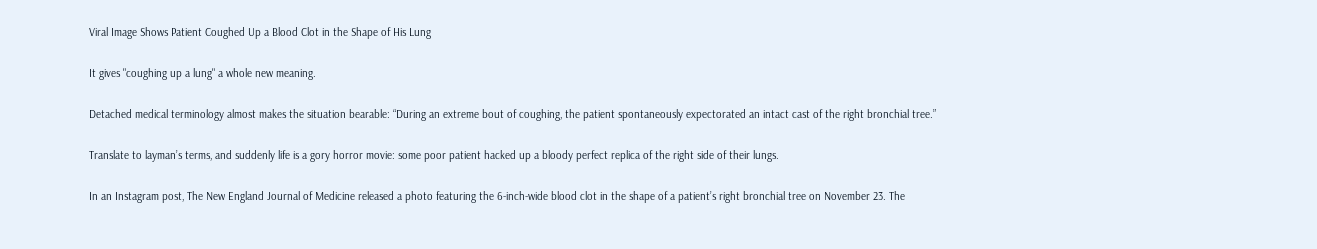Viral Image Shows Patient Coughed Up a Blood Clot in the Shape of His Lung

It gives "coughing up a lung" a whole new meaning.

Detached medical terminology almost makes the situation bearable: “During an extreme bout of coughing, the patient spontaneously expectorated an intact cast of the right bronchial tree.”

Translate to layman’s terms, and suddenly life is a gory horror movie: some poor patient hacked up a bloody perfect replica of the right side of their lungs.

In an Instagram post, The New England Journal of Medicine released a photo featuring the 6-inch-wide blood clot in the shape of a patient’s right bronchial tree on November 23. The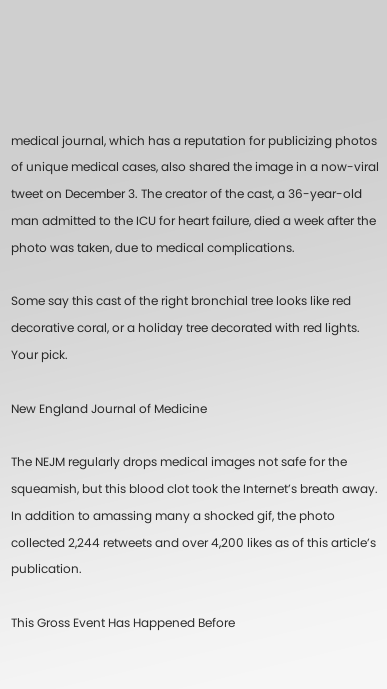medical journal, which has a reputation for publicizing photos of unique medical cases, also shared the image in a now-viral tweet on December 3. The creator of the cast, a 36-year-old man admitted to the ICU for heart failure, died a week after the photo was taken, due to medical complications.

Some say this cast of the right bronchial tree looks like red decorative coral, or a holiday tree decorated with red lights. Your pick.

New England Journal of Medicine

The NEJM regularly drops medical images not safe for the squeamish, but this blood clot took the Internet’s breath away. In addition to amassing many a shocked gif, the photo collected 2,244 retweets and over 4,200 likes as of this article’s publication.

This Gross Event Has Happened Before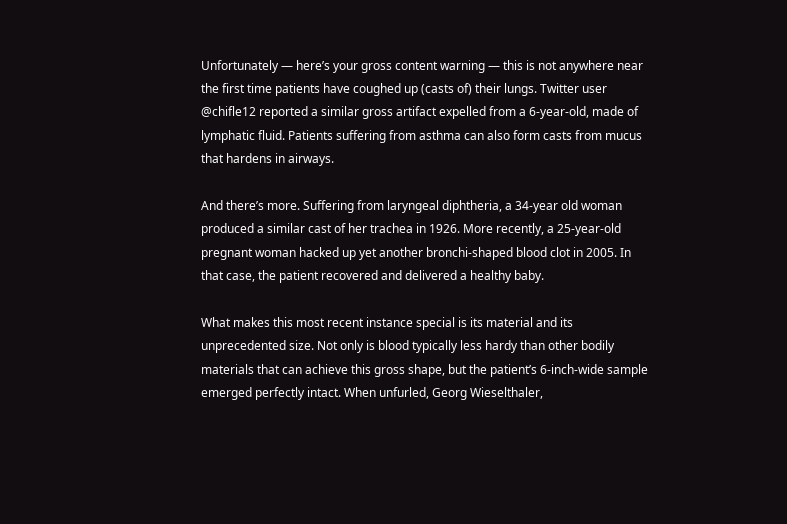Unfortunately — here’s your gross content warning — this is not anywhere near the first time patients have coughed up (casts of) their lungs. Twitter user @chifle12 reported a similar gross artifact expelled from a 6-year-old, made of lymphatic fluid. Patients suffering from asthma can also form casts from mucus that hardens in airways.

And there’s more. Suffering from laryngeal diphtheria, a 34-year old woman produced a similar cast of her trachea in 1926. More recently, a 25-year-old pregnant woman hacked up yet another bronchi-shaped blood clot in 2005. In that case, the patient recovered and delivered a healthy baby.

What makes this most recent instance special is its material and its unprecedented size. Not only is blood typically less hardy than other bodily materials that can achieve this gross shape, but the patient’s 6-inch-wide sample emerged perfectly intact. When unfurled, Georg Wieselthaler,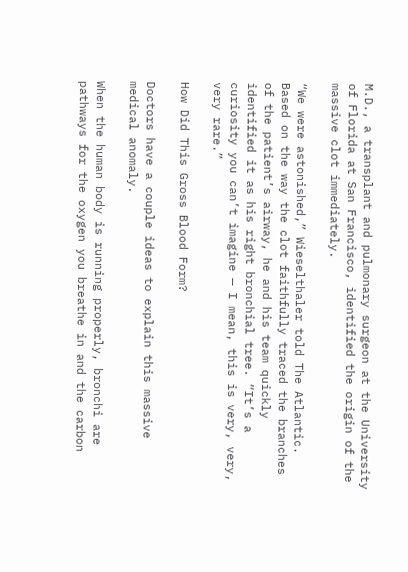M.D., a transplant and pulmonary surgeon at the University of Florida at San Francisco, identified the origin of the massive clot immediately.

“We were astonished,” Wieselthaler told The Atlantic. Based on the way the clot faithfully traced the branches of the patient’s airway, he and his team quickly identified it as his right bronchial tree. “It’s a curiosity you can’t imagine — I mean, this is very, very, very rare.”

How Did This Gross Blood Form?

Doctors have a couple ideas to explain this massive medical anomaly.

When the human body is running properly, bronchi are pathways for the oxygen you breathe in and the carbon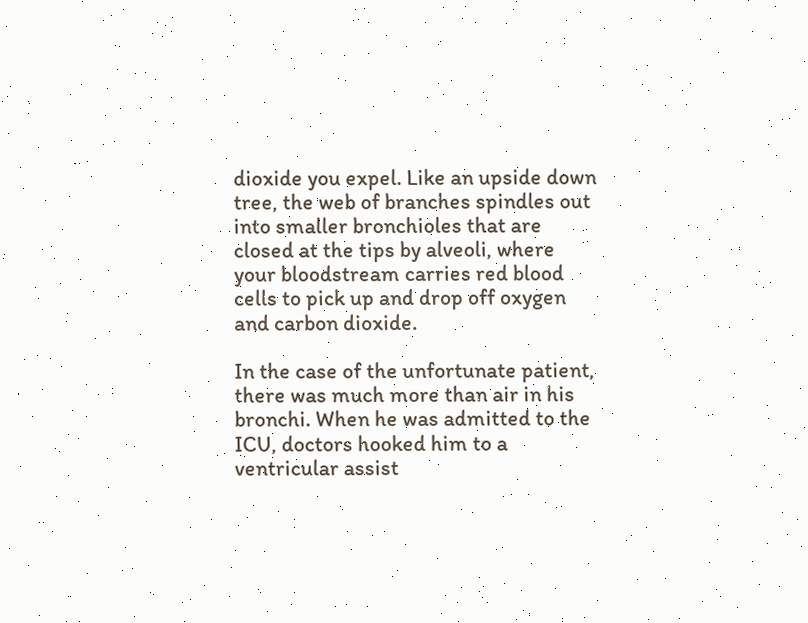dioxide you expel. Like an upside down tree, the web of branches spindles out into smaller bronchioles that are closed at the tips by alveoli, where your bloodstream carries red blood cells to pick up and drop off oxygen and carbon dioxide.

In the case of the unfortunate patient, there was much more than air in his bronchi. When he was admitted to the ICU, doctors hooked him to a ventricular assist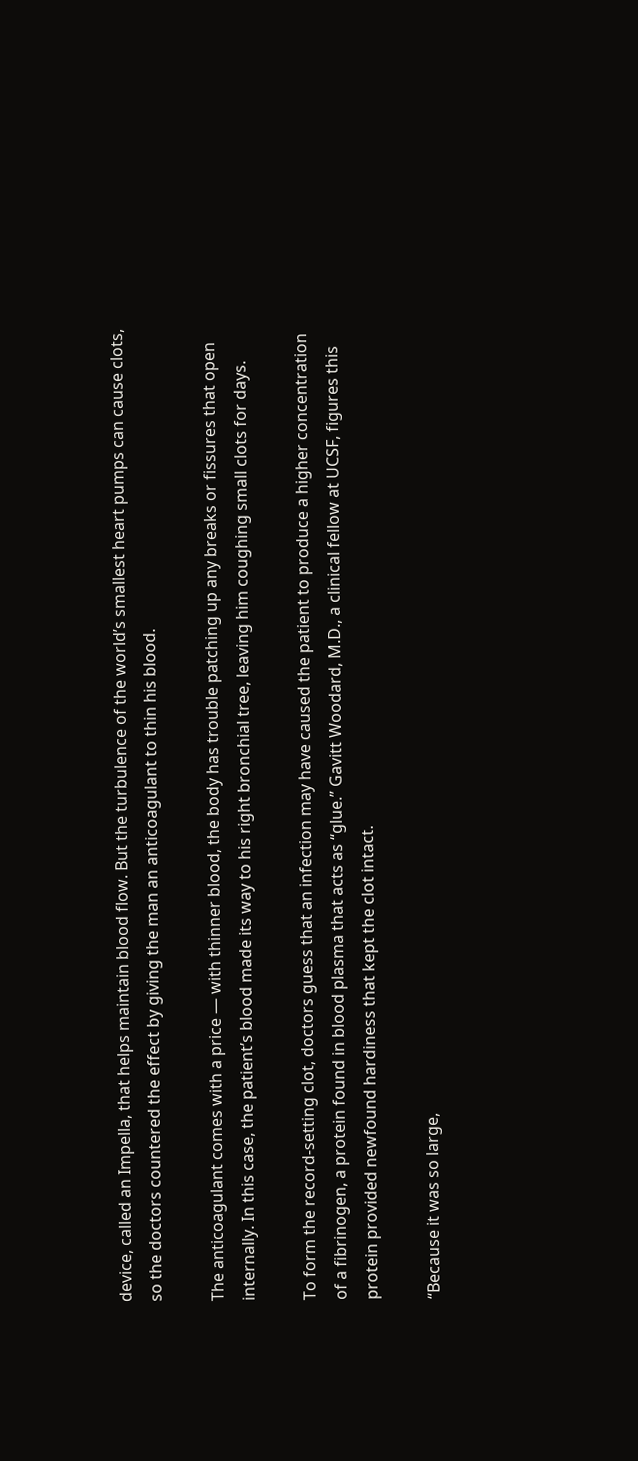device, called an Impella, that helps maintain blood flow. But the turbulence of the world’s smallest heart pumps can cause clots, so the doctors countered the effect by giving the man an anticoagulant to thin his blood.

The anticoagulant comes with a price — with thinner blood, the body has trouble patching up any breaks or fissures that open internally. In this case, the patient’s blood made its way to his right bronchial tree, leaving him coughing small clots for days.

To form the record-setting clot, doctors guess that an infection may have caused the patient to produce a higher concentration of a fibrinogen, a protein found in blood plasma that acts as “glue.” Gavitt Woodard, M.D., a clinical fellow at UCSF, figures this protein provided newfound hardiness that kept the clot intact.

“Because it was so large,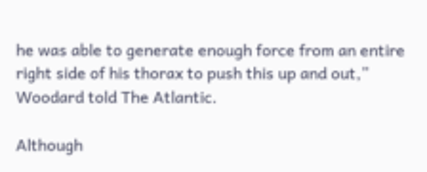he was able to generate enough force from an entire right side of his thorax to push this up and out,” Woodard told The Atlantic.

Although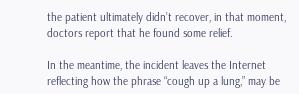the patient ultimately didn’t recover, in that moment, doctors report that he found some relief.

In the meantime, the incident leaves the Internet reflecting how the phrase “cough up a lung,” may be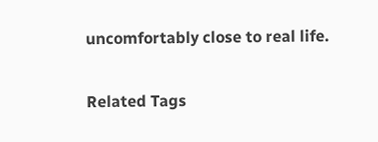uncomfortably close to real life.

Related Tags